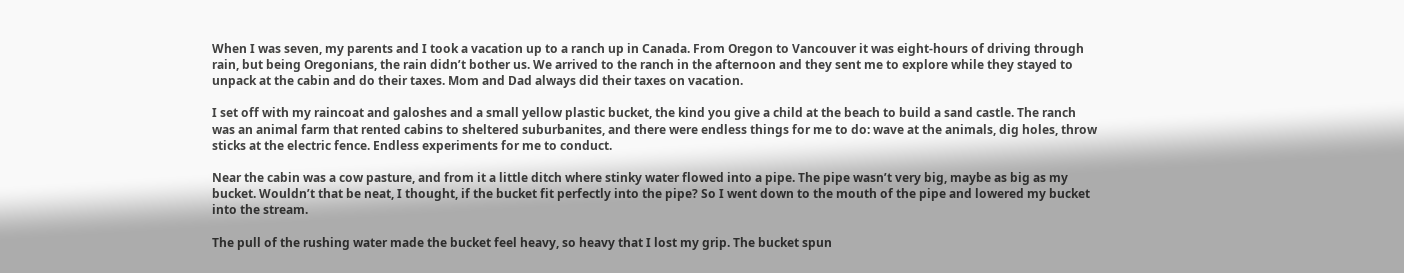When I was seven, my parents and I took a vacation up to a ranch up in Canada. From Oregon to Vancouver it was eight-hours of driving through rain, but being Oregonians, the rain didn’t bother us. We arrived to the ranch in the afternoon and they sent me to explore while they stayed to unpack at the cabin and do their taxes. Mom and Dad always did their taxes on vacation.

I set off with my raincoat and galoshes and a small yellow plastic bucket, the kind you give a child at the beach to build a sand castle. The ranch was an animal farm that rented cabins to sheltered suburbanites, and there were endless things for me to do: wave at the animals, dig holes, throw sticks at the electric fence. Endless experiments for me to conduct.

Near the cabin was a cow pasture, and from it a little ditch where stinky water flowed into a pipe. The pipe wasn’t very big, maybe as big as my bucket. Wouldn’t that be neat, I thought, if the bucket fit perfectly into the pipe? So I went down to the mouth of the pipe and lowered my bucket into the stream.

The pull of the rushing water made the bucket feel heavy, so heavy that I lost my grip. The bucket spun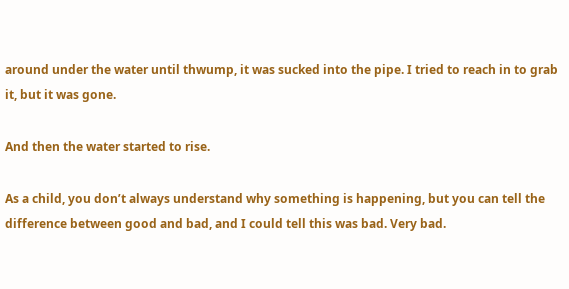around under the water until thwump, it was sucked into the pipe. I tried to reach in to grab it, but it was gone.

And then the water started to rise.

As a child, you don’t always understand why something is happening, but you can tell the difference between good and bad, and I could tell this was bad. Very bad.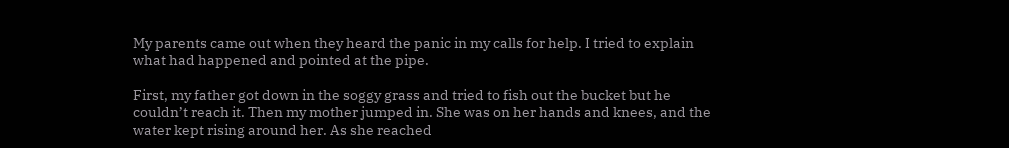My parents came out when they heard the panic in my calls for help. I tried to explain what had happened and pointed at the pipe.

First, my father got down in the soggy grass and tried to fish out the bucket but he couldn’t reach it. Then my mother jumped in. She was on her hands and knees, and the water kept rising around her. As she reached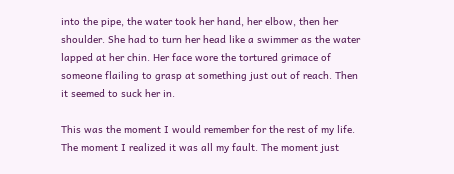into the pipe, the water took her hand, her elbow, then her shoulder. She had to turn her head like a swimmer as the water lapped at her chin. Her face wore the tortured grimace of someone flailing to grasp at something just out of reach. Then it seemed to suck her in.

This was the moment I would remember for the rest of my life. The moment I realized it was all my fault. The moment just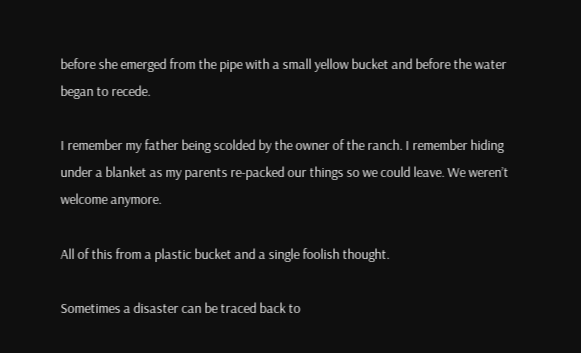before she emerged from the pipe with a small yellow bucket and before the water began to recede.

I remember my father being scolded by the owner of the ranch. I remember hiding under a blanket as my parents re-packed our things so we could leave. We weren’t welcome anymore.

All of this from a plastic bucket and a single foolish thought.

Sometimes a disaster can be traced back to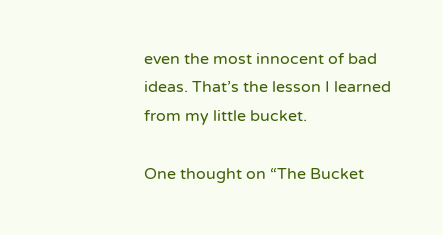even the most innocent of bad ideas. That’s the lesson I learned from my little bucket.

One thought on “The Bucket